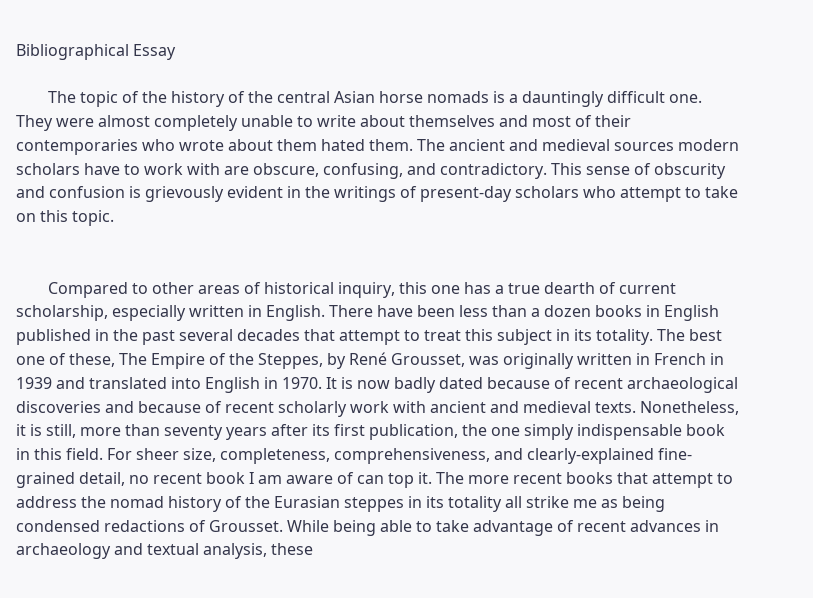Bibliographical Essay

        The topic of the history of the central Asian horse nomads is a dauntingly difficult one. They were almost completely unable to write about themselves and most of their contemporaries who wrote about them hated them. The ancient and medieval sources modern scholars have to work with are obscure, confusing, and contradictory. This sense of obscurity and confusion is grievously evident in the writings of present-day scholars who attempt to take on this topic.


        Compared to other areas of historical inquiry, this one has a true dearth of current scholarship, especially written in English. There have been less than a dozen books in English published in the past several decades that attempt to treat this subject in its totality. The best one of these, The Empire of the Steppes, by René Grousset, was originally written in French in 1939 and translated into English in 1970. It is now badly dated because of recent archaeological discoveries and because of recent scholarly work with ancient and medieval texts. Nonetheless, it is still, more than seventy years after its first publication, the one simply indispensable book in this field. For sheer size, completeness, comprehensiveness, and clearly-explained fine-grained detail, no recent book I am aware of can top it. The more recent books that attempt to address the nomad history of the Eurasian steppes in its totality all strike me as being condensed redactions of Grousset. While being able to take advantage of recent advances in archaeology and textual analysis, these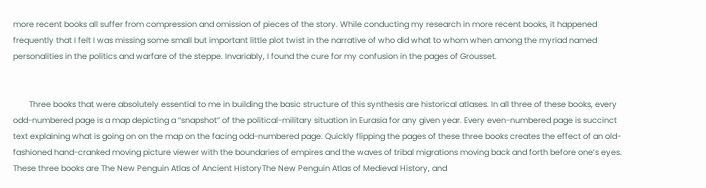more recent books all suffer from compression and omission of pieces of the story. While conducting my research in more recent books, it happened frequently that I felt I was missing some small but important little plot twist in the narrative of who did what to whom when among the myriad named personalities in the politics and warfare of the steppe. Invariably, I found the cure for my confusion in the pages of Grousset.


        Three books that were absolutely essential to me in building the basic structure of this synthesis are historical atlases. In all three of these books, every odd-numbered page is a map depicting a “snapshot” of the political-military situation in Eurasia for any given year. Every even-numbered page is succinct text explaining what is going on on the map on the facing odd-numbered page. Quickly flipping the pages of these three books creates the effect of an old-fashioned hand-cranked moving picture viewer with the boundaries of empires and the waves of tribal migrations moving back and forth before one’s eyes. These three books are The New Penguin Atlas of Ancient HistoryThe New Penguin Atlas of Medieval History, and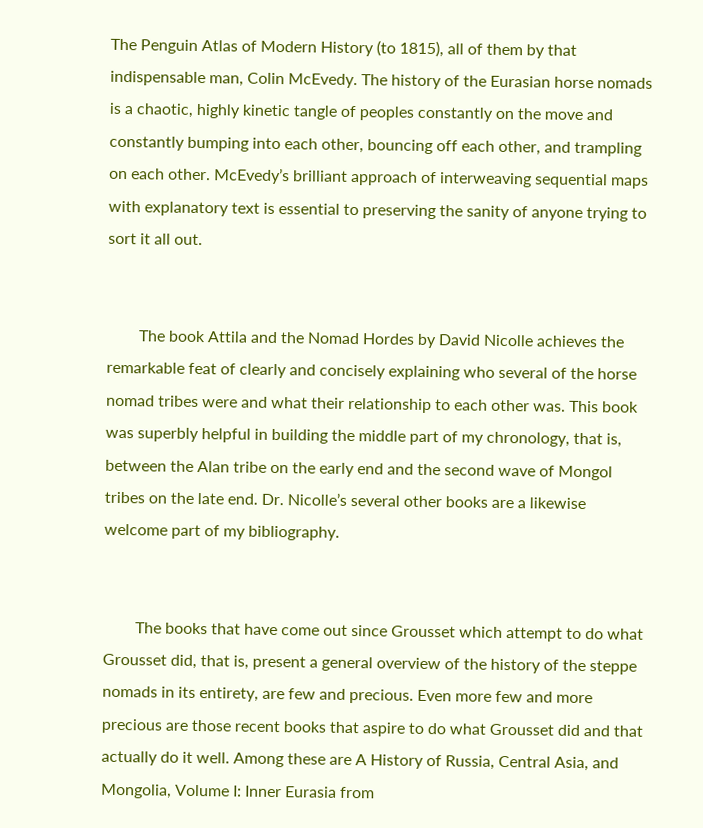The Penguin Atlas of Modern History (to 1815), all of them by that indispensable man, Colin McEvedy. The history of the Eurasian horse nomads is a chaotic, highly kinetic tangle of peoples constantly on the move and constantly bumping into each other, bouncing off each other, and trampling on each other. McEvedy’s brilliant approach of interweaving sequential maps with explanatory text is essential to preserving the sanity of anyone trying to sort it all out.


        The book Attila and the Nomad Hordes by David Nicolle achieves the remarkable feat of clearly and concisely explaining who several of the horse nomad tribes were and what their relationship to each other was. This book was superbly helpful in building the middle part of my chronology, that is, between the Alan tribe on the early end and the second wave of Mongol tribes on the late end. Dr. Nicolle’s several other books are a likewise welcome part of my bibliography.


        The books that have come out since Grousset which attempt to do what Grousset did, that is, present a general overview of the history of the steppe nomads in its entirety, are few and precious. Even more few and more precious are those recent books that aspire to do what Grousset did and that actually do it well. Among these are A History of Russia, Central Asia, and Mongolia, Volume I: Inner Eurasia from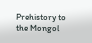Prehistory to the Mongol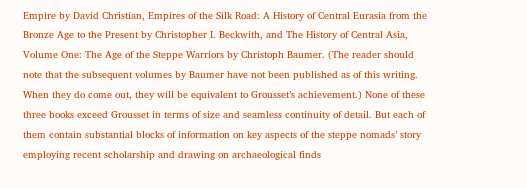Empire by David Christian, Empires of the Silk Road: A History of Central Eurasia from the Bronze Age to the Present by Christopher I. Beckwith, and The History of Central Asia, Volume One: The Age of the Steppe Warriors by Christoph Baumer. (The reader should note that the subsequent volumes by Baumer have not been published as of this writing. When they do come out, they will be equivalent to Grousset’s achievement.) None of these three books exceed Grousset in terms of size and seamless continuity of detail. But each of them contain substantial blocks of information on key aspects of the steppe nomads’ story employing recent scholarship and drawing on archaeological finds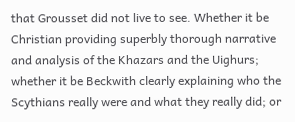that Grousset did not live to see. Whether it be Christian providing superbly thorough narrative and analysis of the Khazars and the Uighurs; whether it be Beckwith clearly explaining who the Scythians really were and what they really did; or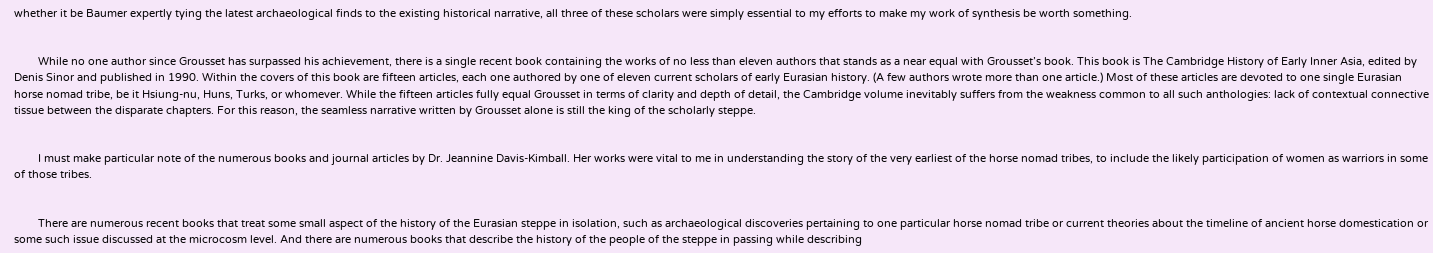whether it be Baumer expertly tying the latest archaeological finds to the existing historical narrative, all three of these scholars were simply essential to my efforts to make my work of synthesis be worth something.


        While no one author since Grousset has surpassed his achievement, there is a single recent book containing the works of no less than eleven authors that stands as a near equal with Grousset’s book. This book is The Cambridge History of Early Inner Asia, edited by Denis Sinor and published in 1990. Within the covers of this book are fifteen articles, each one authored by one of eleven current scholars of early Eurasian history. (A few authors wrote more than one article.) Most of these articles are devoted to one single Eurasian horse nomad tribe, be it Hsiung-nu, Huns, Turks, or whomever. While the fifteen articles fully equal Grousset in terms of clarity and depth of detail, the Cambridge volume inevitably suffers from the weakness common to all such anthologies: lack of contextual connective tissue between the disparate chapters. For this reason, the seamless narrative written by Grousset alone is still the king of the scholarly steppe.


        I must make particular note of the numerous books and journal articles by Dr. Jeannine Davis-Kimball. Her works were vital to me in understanding the story of the very earliest of the horse nomad tribes, to include the likely participation of women as warriors in some of those tribes.


        There are numerous recent books that treat some small aspect of the history of the Eurasian steppe in isolation, such as archaeological discoveries pertaining to one particular horse nomad tribe or current theories about the timeline of ancient horse domestication or some such issue discussed at the microcosm level. And there are numerous books that describe the history of the people of the steppe in passing while describing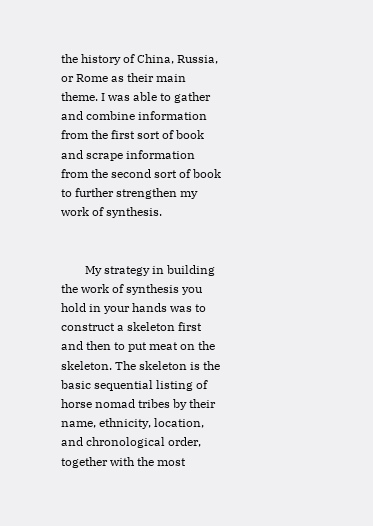the history of China, Russia, or Rome as their main theme. I was able to gather and combine information from the first sort of book and scrape information from the second sort of book to further strengthen my work of synthesis.


        My strategy in building the work of synthesis you hold in your hands was to construct a skeleton first and then to put meat on the skeleton. The skeleton is the basic sequential listing of horse nomad tribes by their name, ethnicity, location, and chronological order, together with the most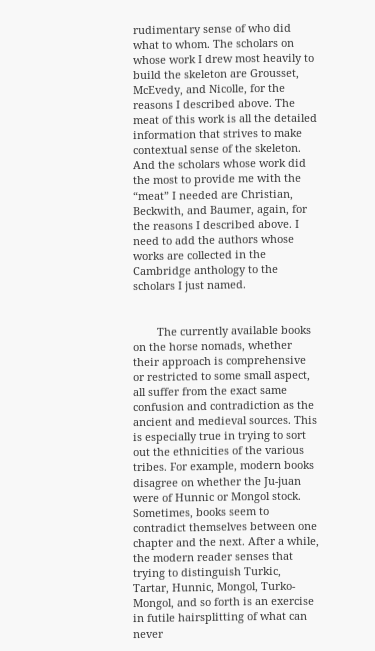rudimentary sense of who did what to whom. The scholars on whose work I drew most heavily to build the skeleton are Grousset, McEvedy, and Nicolle, for the reasons I described above. The meat of this work is all the detailed information that strives to make contextual sense of the skeleton. And the scholars whose work did the most to provide me with the “meat” I needed are Christian, Beckwith, and Baumer, again, for the reasons I described above. I need to add the authors whose works are collected in the Cambridge anthology to the scholars I just named.


        The currently available books on the horse nomads, whether their approach is comprehensive or restricted to some small aspect, all suffer from the exact same confusion and contradiction as the ancient and medieval sources. This is especially true in trying to sort out the ethnicities of the various tribes. For example, modern books disagree on whether the Ju-juan were of Hunnic or Mongol stock. Sometimes, books seem to contradict themselves between one chapter and the next. After a while, the modern reader senses that trying to distinguish Turkic, Tartar, Hunnic, Mongol, Turko-Mongol, and so forth is an exercise in futile hairsplitting of what can never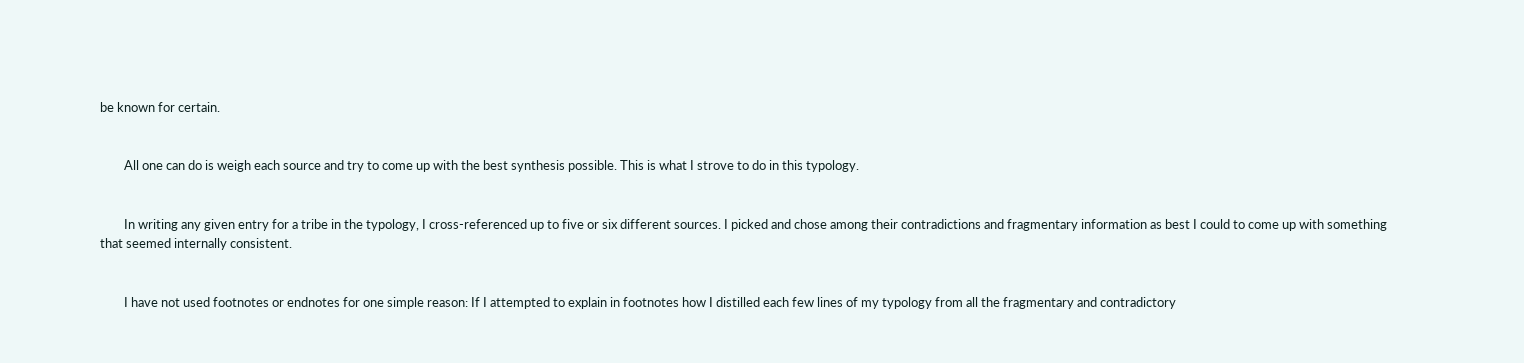be known for certain.


        All one can do is weigh each source and try to come up with the best synthesis possible. This is what I strove to do in this typology.


        In writing any given entry for a tribe in the typology, I cross-referenced up to five or six different sources. I picked and chose among their contradictions and fragmentary information as best I could to come up with something that seemed internally consistent.


        I have not used footnotes or endnotes for one simple reason: If I attempted to explain in footnotes how I distilled each few lines of my typology from all the fragmentary and contradictory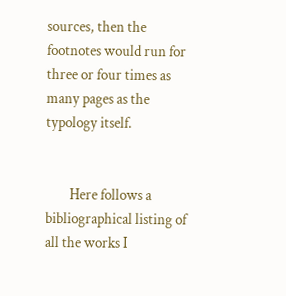sources, then the footnotes would run for three or four times as many pages as the typology itself.


        Here follows a bibliographical listing of all the works I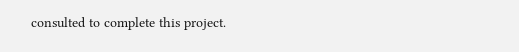consulted to complete this project.